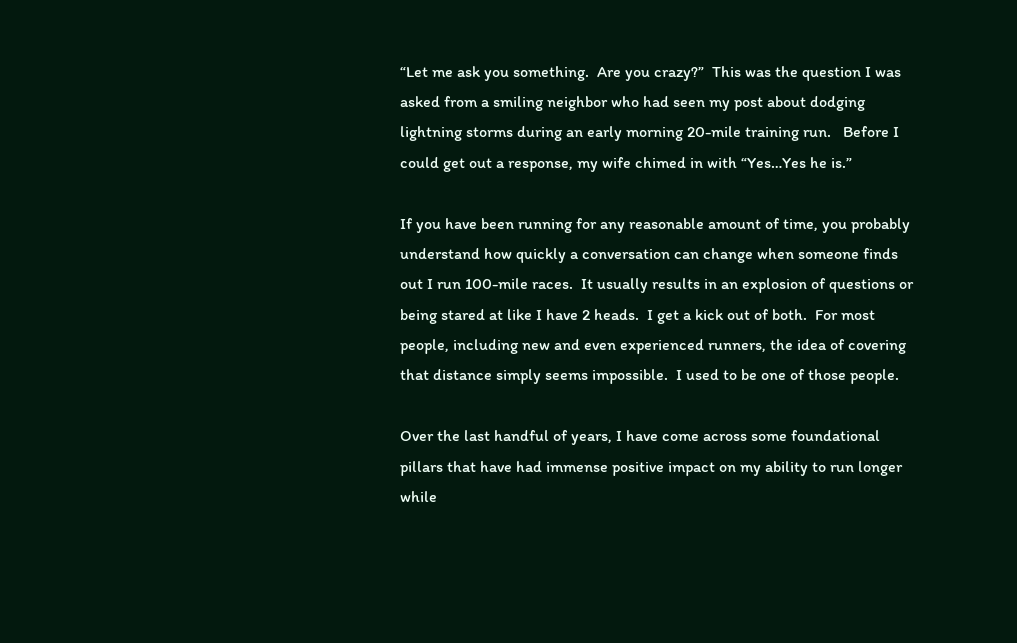“Let me ask you something.  Are you crazy?”  This was the question I was asked from a smiling neighbor who had seen my post about dodging lightning storms during an early morning 20-mile training run.   Before I could get out a response, my wife chimed in with “Yes…Yes he is.”

If you have been running for any reasonable amount of time, you probably understand how quickly a conversation can change when someone finds out I run 100-mile races.  It usually results in an explosion of questions or being stared at like I have 2 heads.  I get a kick out of both.  For most people, including new and even experienced runners, the idea of covering that distance simply seems impossible.  I used to be one of those people.

Over the last handful of years, I have come across some foundational pillars that have had immense positive impact on my ability to run longer while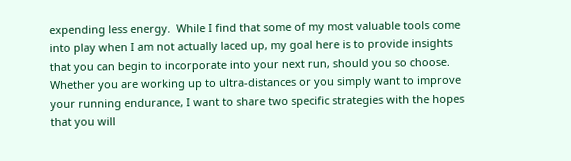expending less energy.  While I find that some of my most valuable tools come into play when I am not actually laced up, my goal here is to provide insights that you can begin to incorporate into your next run, should you so choose.  Whether you are working up to ultra-distances or you simply want to improve your running endurance, I want to share two specific strategies with the hopes that you will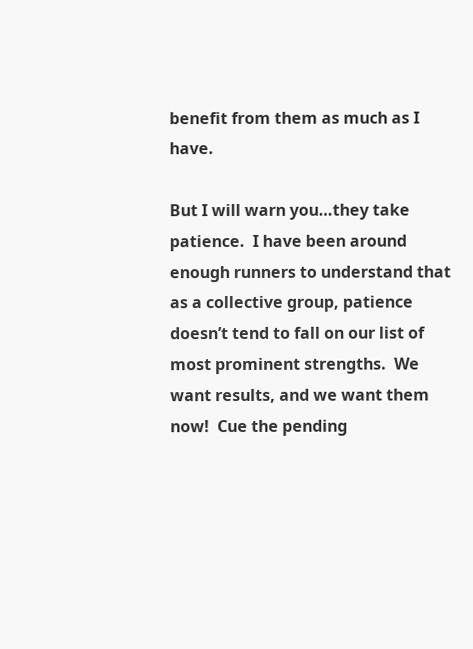benefit from them as much as I have.

But I will warn you…they take patience.  I have been around enough runners to understand that as a collective group, patience doesn’t tend to fall on our list of most prominent strengths.  We want results, and we want them now!  Cue the pending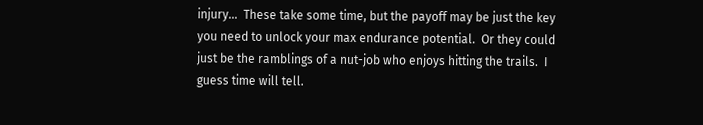injury…  These take some time, but the payoff may be just the key you need to unlock your max endurance potential.  Or they could just be the ramblings of a nut-job who enjoys hitting the trails.  I guess time will tell.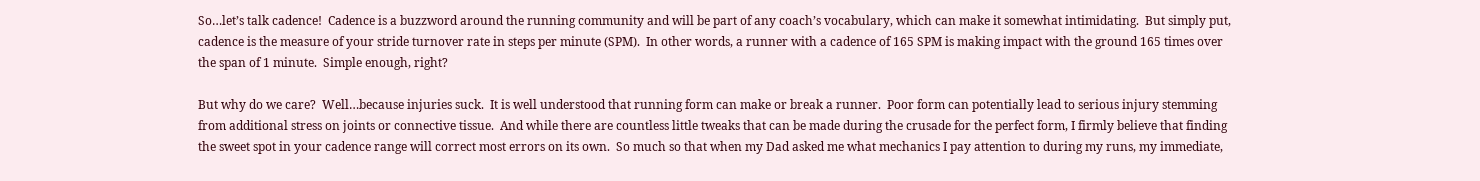So…let’s talk cadence!  Cadence is a buzzword around the running community and will be part of any coach’s vocabulary, which can make it somewhat intimidating.  But simply put, cadence is the measure of your stride turnover rate in steps per minute (SPM).  In other words, a runner with a cadence of 165 SPM is making impact with the ground 165 times over the span of 1 minute.  Simple enough, right?

But why do we care?  Well…because injuries suck.  It is well understood that running form can make or break a runner.  Poor form can potentially lead to serious injury stemming from additional stress on joints or connective tissue.  And while there are countless little tweaks that can be made during the crusade for the perfect form, I firmly believe that finding the sweet spot in your cadence range will correct most errors on its own.  So much so that when my Dad asked me what mechanics I pay attention to during my runs, my immediate,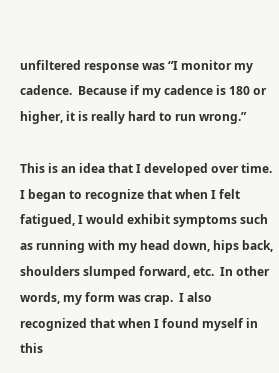unfiltered response was “I monitor my cadence.  Because if my cadence is 180 or higher, it is really hard to run wrong.”

This is an idea that I developed over time.  I began to recognize that when I felt fatigued, I would exhibit symptoms such as running with my head down, hips back, shoulders slumped forward, etc.  In other words, my form was crap.  I also recognized that when I found myself in this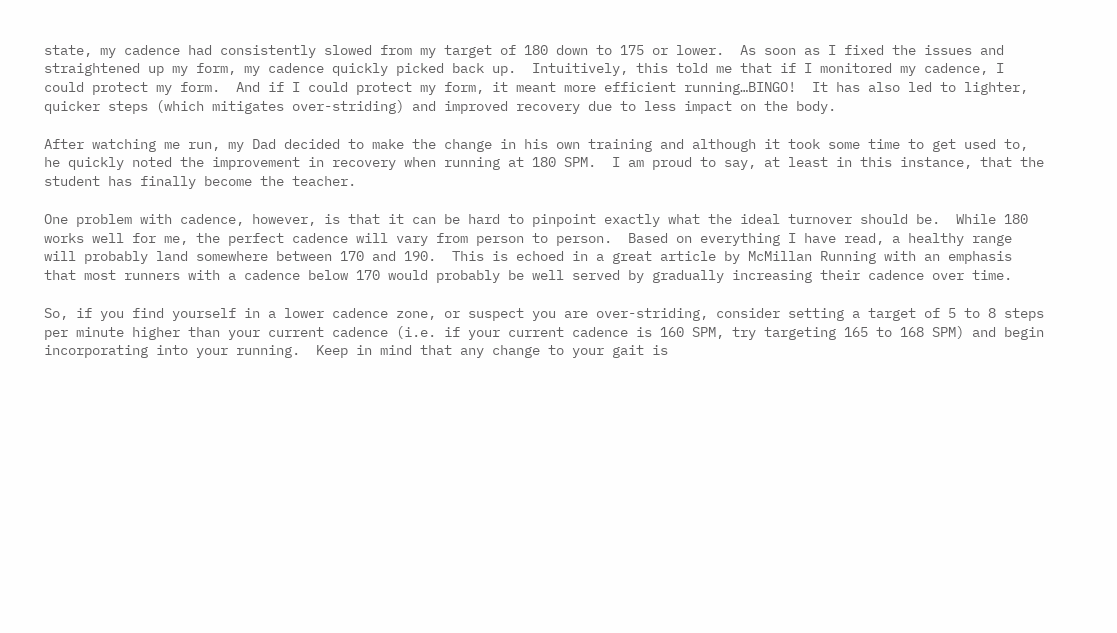state, my cadence had consistently slowed from my target of 180 down to 175 or lower.  As soon as I fixed the issues and straightened up my form, my cadence quickly picked back up.  Intuitively, this told me that if I monitored my cadence, I could protect my form.  And if I could protect my form, it meant more efficient running…BINGO!  It has also led to lighter, quicker steps (which mitigates over-striding) and improved recovery due to less impact on the body.

After watching me run, my Dad decided to make the change in his own training and although it took some time to get used to, he quickly noted the improvement in recovery when running at 180 SPM.  I am proud to say, at least in this instance, that the student has finally become the teacher.

One problem with cadence, however, is that it can be hard to pinpoint exactly what the ideal turnover should be.  While 180 works well for me, the perfect cadence will vary from person to person.  Based on everything I have read, a healthy range will probably land somewhere between 170 and 190.  This is echoed in a great article by McMillan Running with an emphasis that most runners with a cadence below 170 would probably be well served by gradually increasing their cadence over time.

So, if you find yourself in a lower cadence zone, or suspect you are over-striding, consider setting a target of 5 to 8 steps per minute higher than your current cadence (i.e. if your current cadence is 160 SPM, try targeting 165 to 168 SPM) and begin incorporating into your running.  Keep in mind that any change to your gait is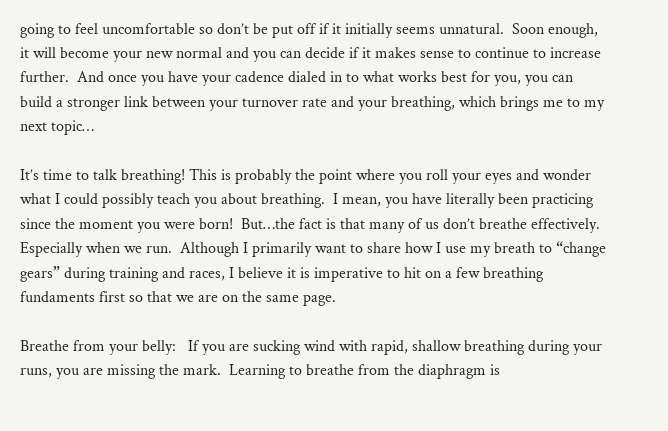going to feel uncomfortable so don’t be put off if it initially seems unnatural.  Soon enough, it will become your new normal and you can decide if it makes sense to continue to increase further.  And once you have your cadence dialed in to what works best for you, you can build a stronger link between your turnover rate and your breathing, which brings me to my next topic…

It’s time to talk breathing! This is probably the point where you roll your eyes and wonder what I could possibly teach you about breathing.  I mean, you have literally been practicing since the moment you were born!  But…the fact is that many of us don’t breathe effectively.  Especially when we run.  Although I primarily want to share how I use my breath to “change gears” during training and races, I believe it is imperative to hit on a few breathing fundaments first so that we are on the same page.

Breathe from your belly:   If you are sucking wind with rapid, shallow breathing during your runs, you are missing the mark.  Learning to breathe from the diaphragm is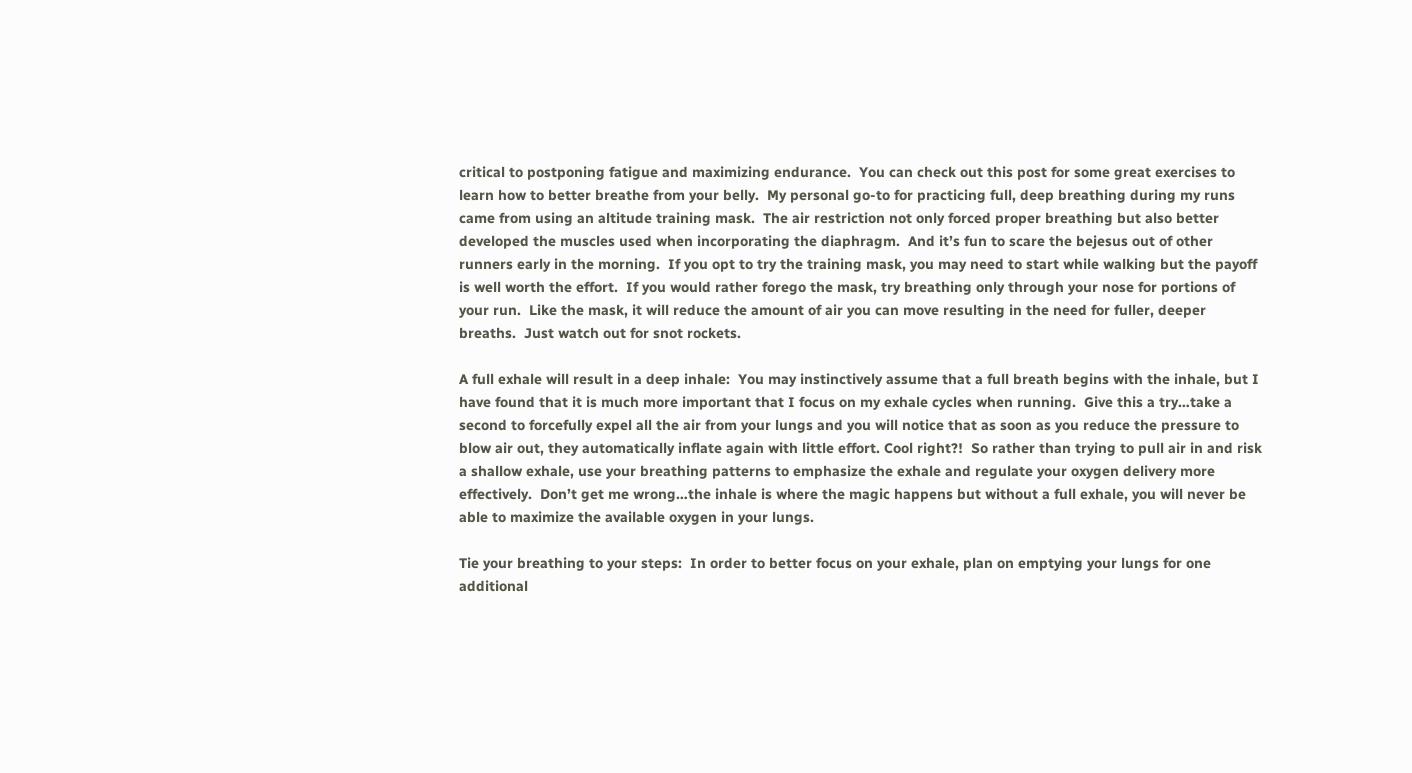critical to postponing fatigue and maximizing endurance.  You can check out this post for some great exercises to learn how to better breathe from your belly.  My personal go-to for practicing full, deep breathing during my runs came from using an altitude training mask.  The air restriction not only forced proper breathing but also better developed the muscles used when incorporating the diaphragm.  And it’s fun to scare the bejesus out of other runners early in the morning.  If you opt to try the training mask, you may need to start while walking but the payoff is well worth the effort.  If you would rather forego the mask, try breathing only through your nose for portions of your run.  Like the mask, it will reduce the amount of air you can move resulting in the need for fuller, deeper breaths.  Just watch out for snot rockets.

A full exhale will result in a deep inhale:  You may instinctively assume that a full breath begins with the inhale, but I have found that it is much more important that I focus on my exhale cycles when running.  Give this a try…take a second to forcefully expel all the air from your lungs and you will notice that as soon as you reduce the pressure to blow air out, they automatically inflate again with little effort. Cool right?!  So rather than trying to pull air in and risk a shallow exhale, use your breathing patterns to emphasize the exhale and regulate your oxygen delivery more effectively.  Don’t get me wrong…the inhale is where the magic happens but without a full exhale, you will never be able to maximize the available oxygen in your lungs.

Tie your breathing to your steps:  In order to better focus on your exhale, plan on emptying your lungs for one additional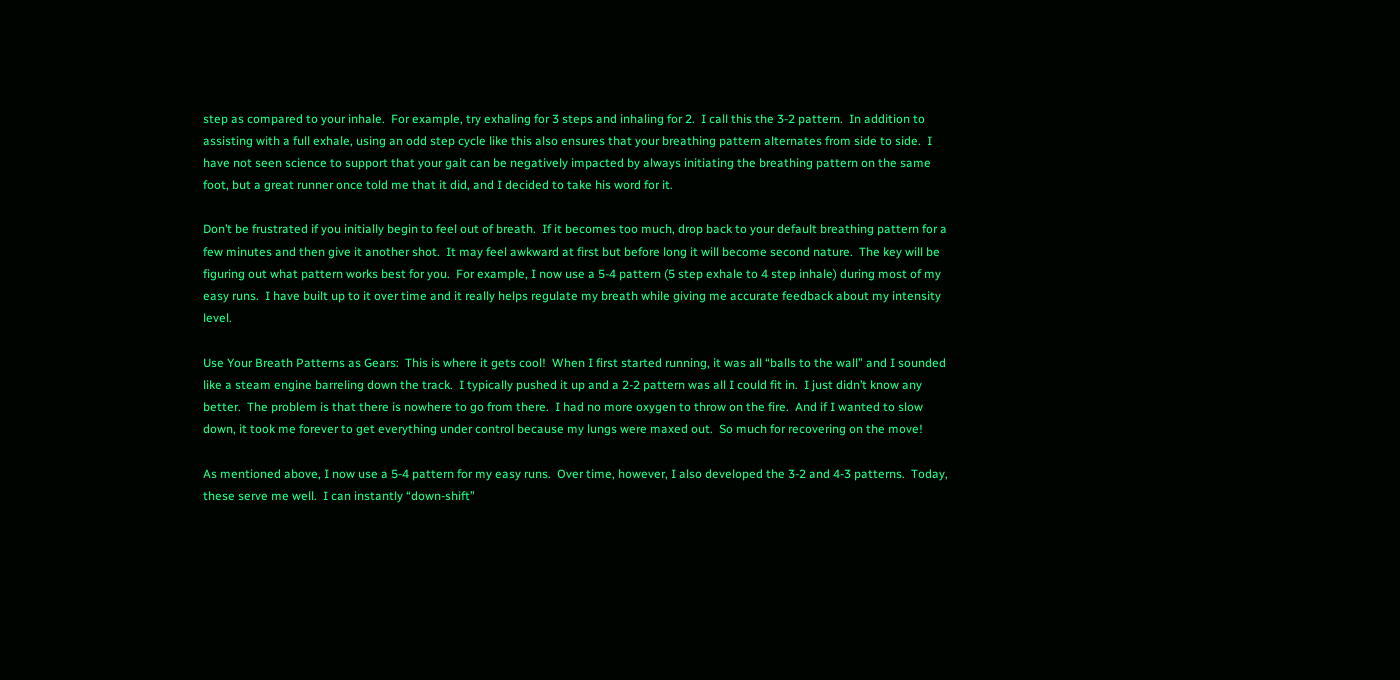step as compared to your inhale.  For example, try exhaling for 3 steps and inhaling for 2.  I call this the 3-2 pattern.  In addition to assisting with a full exhale, using an odd step cycle like this also ensures that your breathing pattern alternates from side to side.  I have not seen science to support that your gait can be negatively impacted by always initiating the breathing pattern on the same foot, but a great runner once told me that it did, and I decided to take his word for it.

Don’t be frustrated if you initially begin to feel out of breath.  If it becomes too much, drop back to your default breathing pattern for a few minutes and then give it another shot.  It may feel awkward at first but before long it will become second nature.  The key will be figuring out what pattern works best for you.  For example, I now use a 5-4 pattern (5 step exhale to 4 step inhale) during most of my easy runs.  I have built up to it over time and it really helps regulate my breath while giving me accurate feedback about my intensity level.

Use Your Breath Patterns as Gears:  This is where it gets cool!  When I first started running, it was all “balls to the wall” and I sounded like a steam engine barreling down the track.  I typically pushed it up and a 2-2 pattern was all I could fit in.  I just didn’t know any better.  The problem is that there is nowhere to go from there.  I had no more oxygen to throw on the fire.  And if I wanted to slow down, it took me forever to get everything under control because my lungs were maxed out.  So much for recovering on the move!

As mentioned above, I now use a 5-4 pattern for my easy runs.  Over time, however, I also developed the 3-2 and 4-3 patterns.  Today, these serve me well.  I can instantly “down-shift”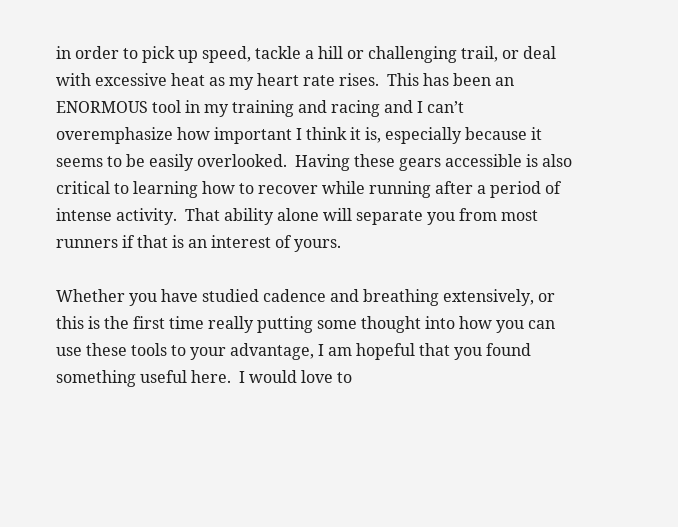in order to pick up speed, tackle a hill or challenging trail, or deal with excessive heat as my heart rate rises.  This has been an ENORMOUS tool in my training and racing and I can’t overemphasize how important I think it is, especially because it seems to be easily overlooked.  Having these gears accessible is also critical to learning how to recover while running after a period of intense activity.  That ability alone will separate you from most runners if that is an interest of yours.

Whether you have studied cadence and breathing extensively, or this is the first time really putting some thought into how you can use these tools to your advantage, I am hopeful that you found something useful here.  I would love to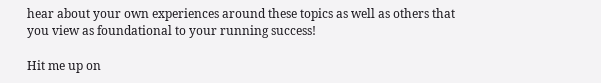hear about your own experiences around these topics as well as others that you view as foundational to your running success!

Hit me up on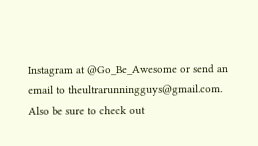Instagram at @Go_Be_Awesome or send an email to theultrarunningguys@gmail.com. Also be sure to check out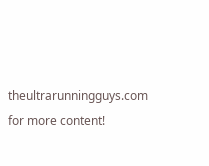theultrarunningguys.com for more content!